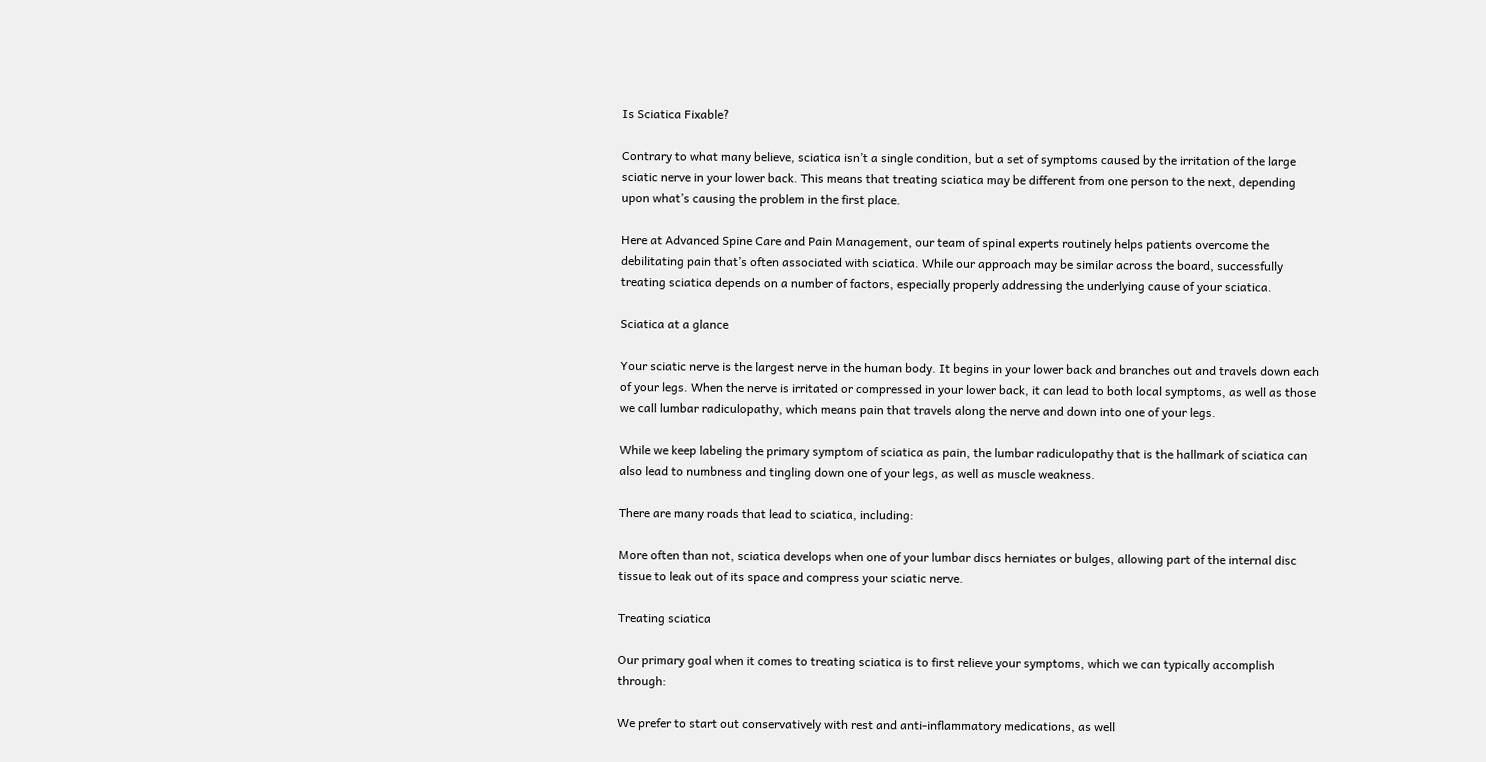Is Sciatica Fixable?

Contrary to what many believe, sciatica isn’t a single condition, but a set of symptoms caused by the irritation of the large sciatic nerve in your lower back. This means that treating sciatica may be different from one person to the next, depending upon what’s causing the problem in the first place.

Here at Advanced Spine Care and Pain Management, our team of spinal experts routinely helps patients overcome the debilitating pain that’s often associated with sciatica. While our approach may be similar across the board, successfully treating sciatica depends on a number of factors, especially properly addressing the underlying cause of your sciatica.

Sciatica at a glance

Your sciatic nerve is the largest nerve in the human body. It begins in your lower back and branches out and travels down each of your legs. When the nerve is irritated or compressed in your lower back, it can lead to both local symptoms, as well as those we call lumbar radiculopathy, which means pain that travels along the nerve and down into one of your legs.

While we keep labeling the primary symptom of sciatica as pain, the lumbar radiculopathy that is the hallmark of sciatica can also lead to numbness and tingling down one of your legs, as well as muscle weakness.

There are many roads that lead to sciatica, including:

More often than not, sciatica develops when one of your lumbar discs herniates or bulges, allowing part of the internal disc tissue to leak out of its space and compress your sciatic nerve.

Treating sciatica

Our primary goal when it comes to treating sciatica is to first relieve your symptoms, which we can typically accomplish through:

We prefer to start out conservatively with rest and anti-inflammatory medications, as well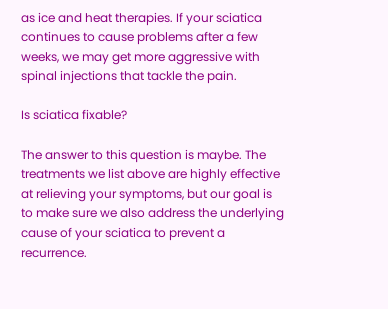as ice and heat therapies. If your sciatica continues to cause problems after a few weeks, we may get more aggressive with spinal injections that tackle the pain.

Is sciatica fixable?

The answer to this question is maybe. The treatments we list above are highly effective at relieving your symptoms, but our goal is to make sure we also address the underlying cause of your sciatica to prevent a recurrence.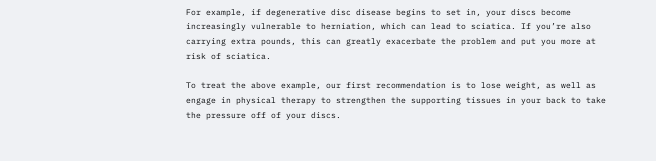For example, if degenerative disc disease begins to set in, your discs become increasingly vulnerable to herniation, which can lead to sciatica. If you’re also carrying extra pounds, this can greatly exacerbate the problem and put you more at risk of sciatica.

To treat the above example, our first recommendation is to lose weight, as well as engage in physical therapy to strengthen the supporting tissues in your back to take the pressure off of your discs.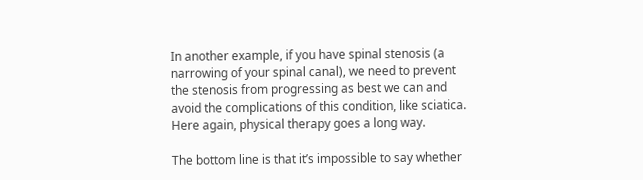In another example, if you have spinal stenosis (a narrowing of your spinal canal), we need to prevent the stenosis from progressing as best we can and avoid the complications of this condition, like sciatica. Here again, physical therapy goes a long way.

The bottom line is that it’s impossible to say whether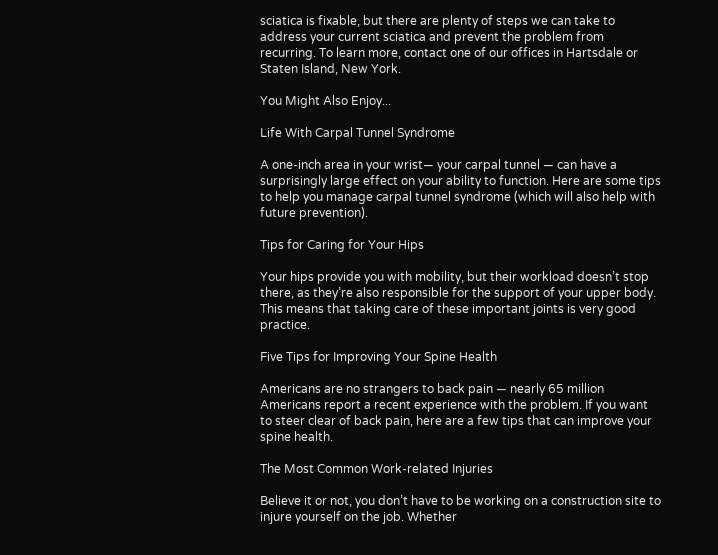sciatica is fixable, but there are plenty of steps we can take to address your current sciatica and prevent the problem from recurring. To learn more, contact one of our offices in Hartsdale or Staten Island, New York.

You Might Also Enjoy...

Life With Carpal Tunnel Syndrome

A one-inch area in your wrist— your carpal tunnel — can have a surprisingly large effect on your ability to function. Here are some tips to help you manage carpal tunnel syndrome (which will also help with future prevention).

Tips for Caring for Your Hips

Your hips provide you with mobility, but their workload doesn’t stop there, as they’re also responsible for the support of your upper body. This means that taking care of these important joints is very good practice.

Five Tips for Improving Your Spine Health

Americans are no strangers to back pain — nearly 65 million Americans report a recent experience with the problem. If you want to steer clear of back pain, here are a few tips that can improve your spine health.

The Most Common Work-related Injuries

Believe it or not, you don’t have to be working on a construction site to injure yourself on the job. Whether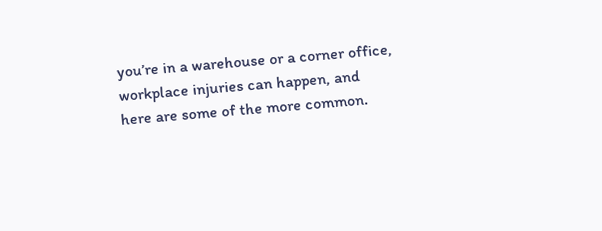you’re in a warehouse or a corner office, workplace injuries can happen, and here are some of the more common.